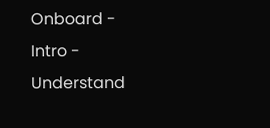Onboard - Intro - Understand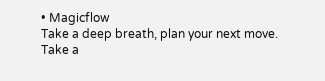• Magicflow
Take a deep breath, plan your next move.
Take a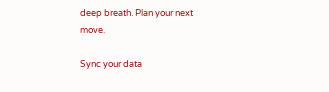deep breath. Plan your next move.

Sync your data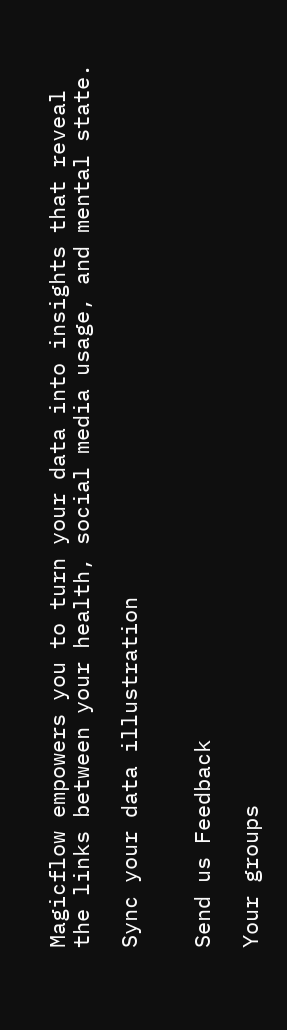Magicflow empowers you to turn your data into insights that reveal the links between your health, social media usage, and mental state.

Sync your data illustration


Send us Feedback

Your groups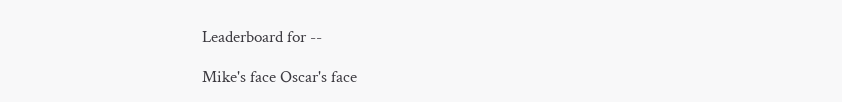Leaderboard for --

Mike's face Oscar's face